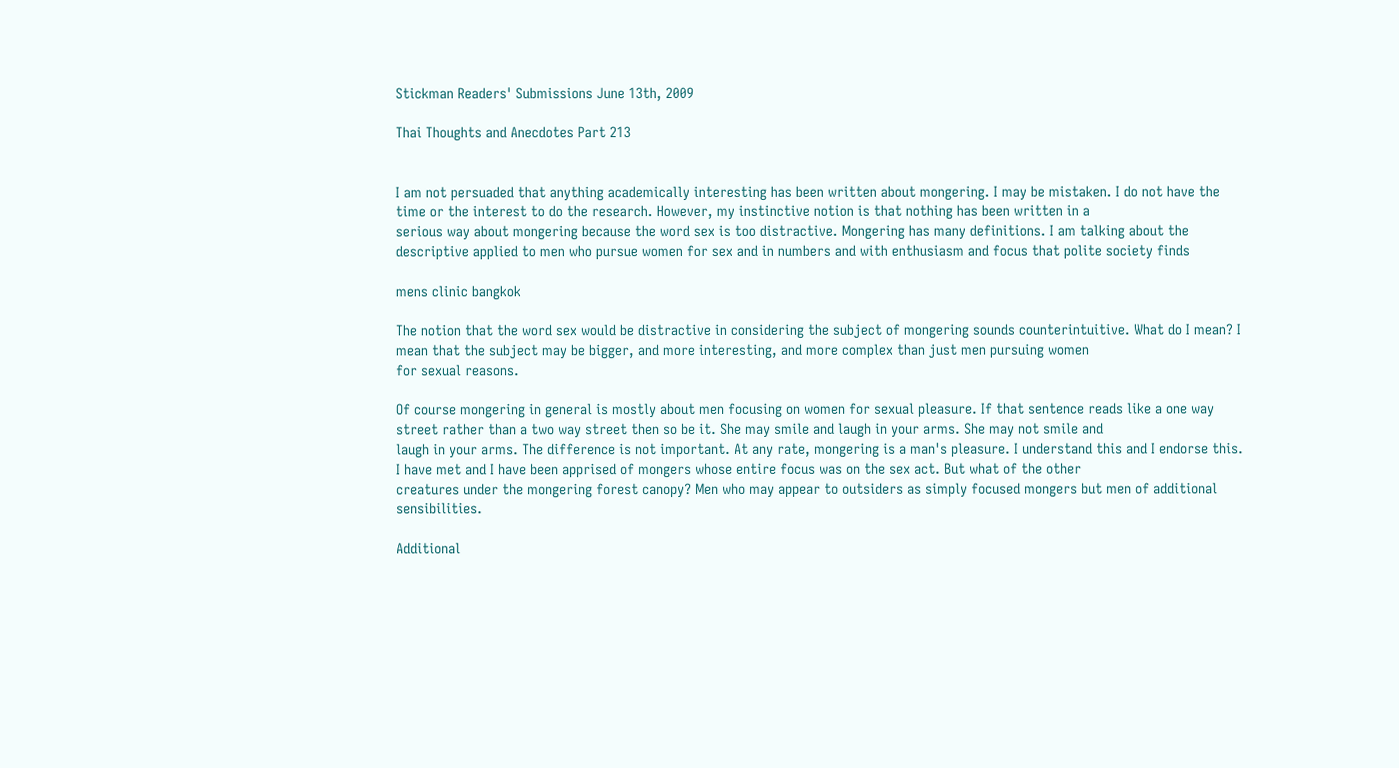Stickman Readers' Submissions June 13th, 2009

Thai Thoughts and Anecdotes Part 213


I am not persuaded that anything academically interesting has been written about mongering. I may be mistaken. I do not have the time or the interest to do the research. However, my instinctive notion is that nothing has been written in a
serious way about mongering because the word sex is too distractive. Mongering has many definitions. I am talking about the descriptive applied to men who pursue women for sex and in numbers and with enthusiasm and focus that polite society finds

mens clinic bangkok

The notion that the word sex would be distractive in considering the subject of mongering sounds counterintuitive. What do I mean? I mean that the subject may be bigger, and more interesting, and more complex than just men pursuing women
for sexual reasons.

Of course mongering in general is mostly about men focusing on women for sexual pleasure. If that sentence reads like a one way street rather than a two way street then so be it. She may smile and laugh in your arms. She may not smile and
laugh in your arms. The difference is not important. At any rate, mongering is a man's pleasure. I understand this and I endorse this. I have met and I have been apprised of mongers whose entire focus was on the sex act. But what of the other
creatures under the mongering forest canopy? Men who may appear to outsiders as simply focused mongers but men of additional sensibilities.

Additional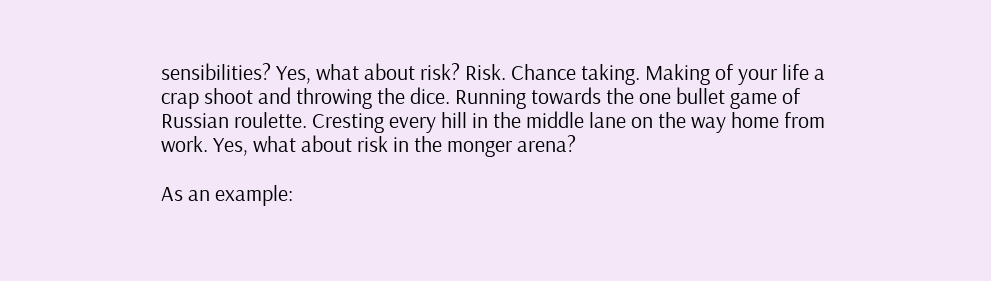sensibilities? Yes, what about risk? Risk. Chance taking. Making of your life a crap shoot and throwing the dice. Running towards the one bullet game of Russian roulette. Cresting every hill in the middle lane on the way home from
work. Yes, what about risk in the monger arena?

As an example: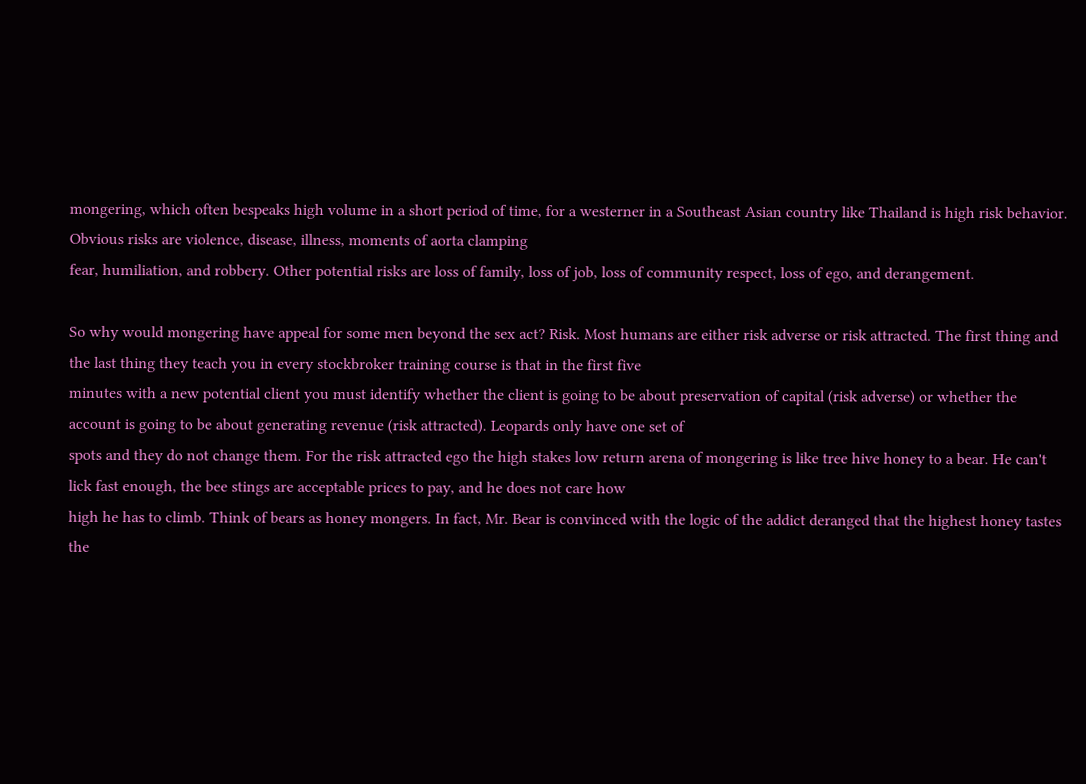mongering, which often bespeaks high volume in a short period of time, for a westerner in a Southeast Asian country like Thailand is high risk behavior. Obvious risks are violence, disease, illness, moments of aorta clamping
fear, humiliation, and robbery. Other potential risks are loss of family, loss of job, loss of community respect, loss of ego, and derangement.

So why would mongering have appeal for some men beyond the sex act? Risk. Most humans are either risk adverse or risk attracted. The first thing and the last thing they teach you in every stockbroker training course is that in the first five
minutes with a new potential client you must identify whether the client is going to be about preservation of capital (risk adverse) or whether the account is going to be about generating revenue (risk attracted). Leopards only have one set of
spots and they do not change them. For the risk attracted ego the high stakes low return arena of mongering is like tree hive honey to a bear. He can't lick fast enough, the bee stings are acceptable prices to pay, and he does not care how
high he has to climb. Think of bears as honey mongers. In fact, Mr. Bear is convinced with the logic of the addict deranged that the highest honey tastes the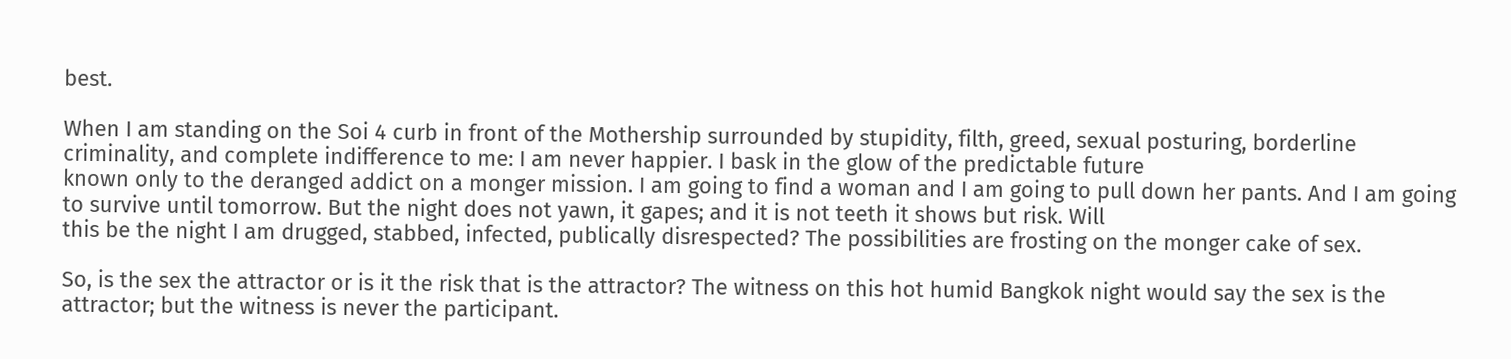best.

When I am standing on the Soi 4 curb in front of the Mothership surrounded by stupidity, filth, greed, sexual posturing, borderline criminality, and complete indifference to me: I am never happier. I bask in the glow of the predictable future
known only to the deranged addict on a monger mission. I am going to find a woman and I am going to pull down her pants. And I am going to survive until tomorrow. But the night does not yawn, it gapes; and it is not teeth it shows but risk. Will
this be the night I am drugged, stabbed, infected, publically disrespected? The possibilities are frosting on the monger cake of sex.

So, is the sex the attractor or is it the risk that is the attractor? The witness on this hot humid Bangkok night would say the sex is the attractor; but the witness is never the participant.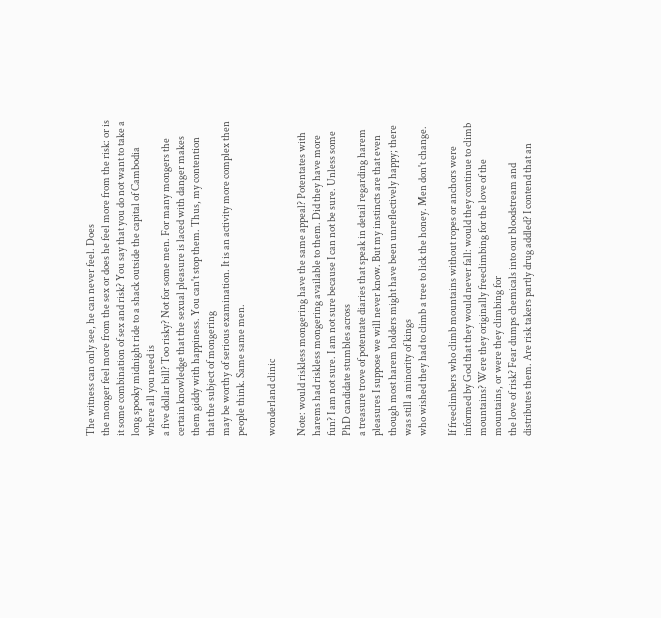The witness can only see, he can never feel. Does
the monger feel more from the sex or does he feel more from the risk: or is it some combination of sex and risk? You say that you do not want to take a long spooky midnight ride to a shack outside the capital of Cambodia where all you need is
a five dollar bill? Too risky? Not for some men. For many mongers the certain knowledge that the sexual pleasure is laced with danger makes them giddy with happiness. You can't stop them. Thus, my contention that the subject of mongering
may be worthy of serious examination. It is an activity more complex then people think. Same same men.

wonderland clinic

Note: would riskless mongering have the same appeal? Potentates with harems had riskless mongering available to them. Did they have more fun? I am not sure. I am not sure because I can not be sure. Unless some PhD candidate stumbles across
a treasure trove of potentate diaries that speak in detail regarding harem pleasures I suppose we will never know. But my instincts are that even though most harem holders might have been unreflectively happy; there was still a minority of kings
who wished they had to climb a tree to lick the honey. Men don't change.

If freeclimbers who climb mountains without ropes or anchors were informed by God that they would never fall: would they continue to climb mountains? Were they originally freeclimbing for the love of the mountains, or were they climbing for
the love of risk? Fear dumps chemicals into our bloodstream and distributes them. Are risk takers partly drug addled? I contend that an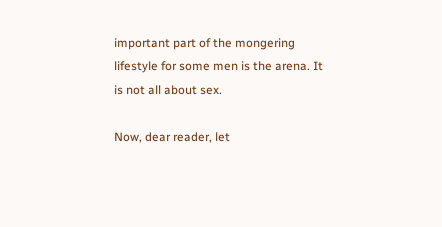important part of the mongering lifestyle for some men is the arena. It is not all about sex.

Now, dear reader, let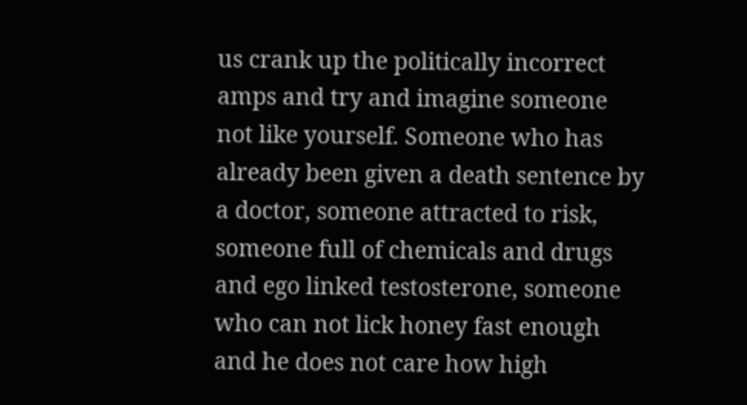us crank up the politically incorrect amps and try and imagine someone not like yourself. Someone who has already been given a death sentence by a doctor, someone attracted to risk, someone full of chemicals and drugs
and ego linked testosterone, someone who can not lick honey fast enough and he does not care how high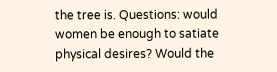the tree is. Questions: would women be enough to satiate physical desires? Would the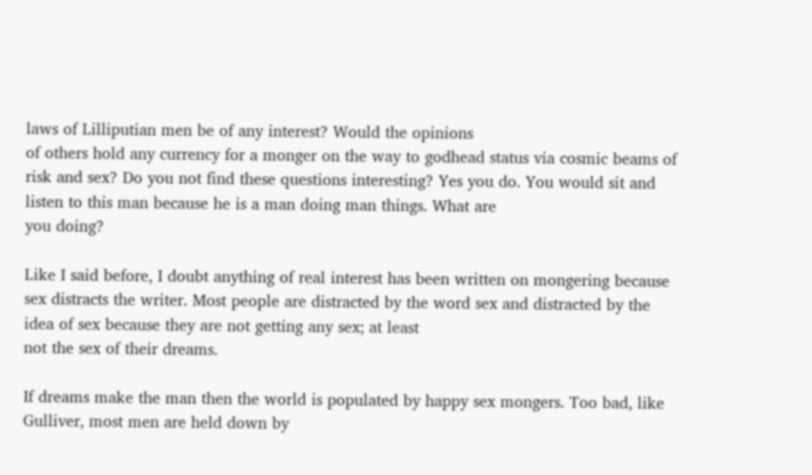laws of Lilliputian men be of any interest? Would the opinions
of others hold any currency for a monger on the way to godhead status via cosmic beams of risk and sex? Do you not find these questions interesting? Yes you do. You would sit and listen to this man because he is a man doing man things. What are
you doing?

Like I said before, I doubt anything of real interest has been written on mongering because sex distracts the writer. Most people are distracted by the word sex and distracted by the idea of sex because they are not getting any sex; at least
not the sex of their dreams.

If dreams make the man then the world is populated by happy sex mongers. Too bad, like Gulliver, most men are held down by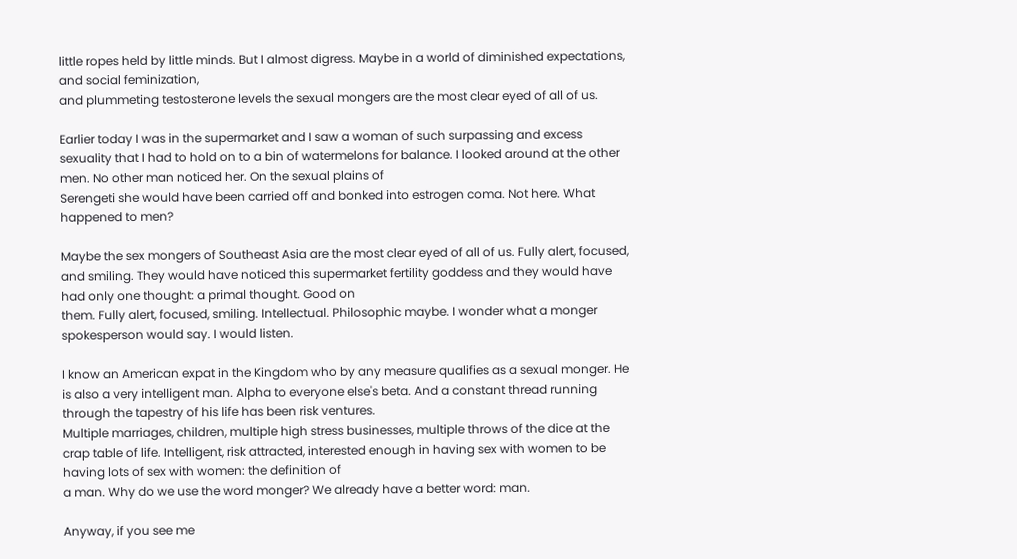little ropes held by little minds. But I almost digress. Maybe in a world of diminished expectations, and social feminization,
and plummeting testosterone levels the sexual mongers are the most clear eyed of all of us.

Earlier today I was in the supermarket and I saw a woman of such surpassing and excess sexuality that I had to hold on to a bin of watermelons for balance. I looked around at the other men. No other man noticed her. On the sexual plains of
Serengeti she would have been carried off and bonked into estrogen coma. Not here. What happened to men?

Maybe the sex mongers of Southeast Asia are the most clear eyed of all of us. Fully alert, focused, and smiling. They would have noticed this supermarket fertility goddess and they would have had only one thought: a primal thought. Good on
them. Fully alert, focused, smiling. Intellectual. Philosophic maybe. I wonder what a monger spokesperson would say. I would listen.

I know an American expat in the Kingdom who by any measure qualifies as a sexual monger. He is also a very intelligent man. Alpha to everyone else's beta. And a constant thread running through the tapestry of his life has been risk ventures.
Multiple marriages, children, multiple high stress businesses, multiple throws of the dice at the crap table of life. Intelligent, risk attracted, interested enough in having sex with women to be having lots of sex with women: the definition of
a man. Why do we use the word monger? We already have a better word: man.

Anyway, if you see me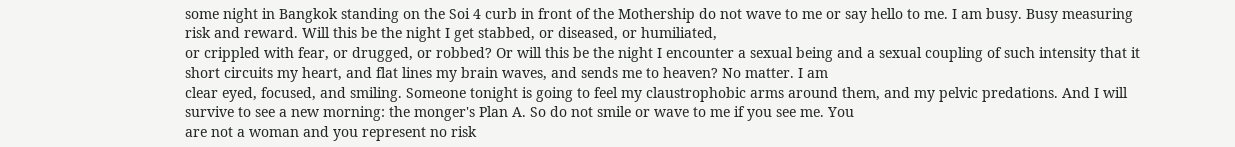some night in Bangkok standing on the Soi 4 curb in front of the Mothership do not wave to me or say hello to me. I am busy. Busy measuring risk and reward. Will this be the night I get stabbed, or diseased, or humiliated,
or crippled with fear, or drugged, or robbed? Or will this be the night I encounter a sexual being and a sexual coupling of such intensity that it short circuits my heart, and flat lines my brain waves, and sends me to heaven? No matter. I am
clear eyed, focused, and smiling. Someone tonight is going to feel my claustrophobic arms around them, and my pelvic predations. And I will survive to see a new morning: the monger's Plan A. So do not smile or wave to me if you see me. You
are not a woman and you represent no risk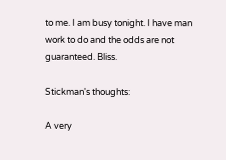to me. I am busy tonight. I have man work to do and the odds are not guaranteed. Bliss.

Stickman's thoughts:

A very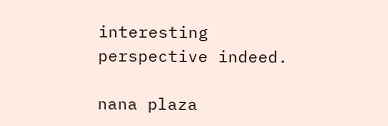interesting perspective indeed.

nana plaza